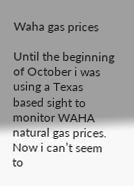Waha gas prices

Until the beginning of October i was using a Texas based sight to monitor WAHA natural gas prices. Now i can’t seem to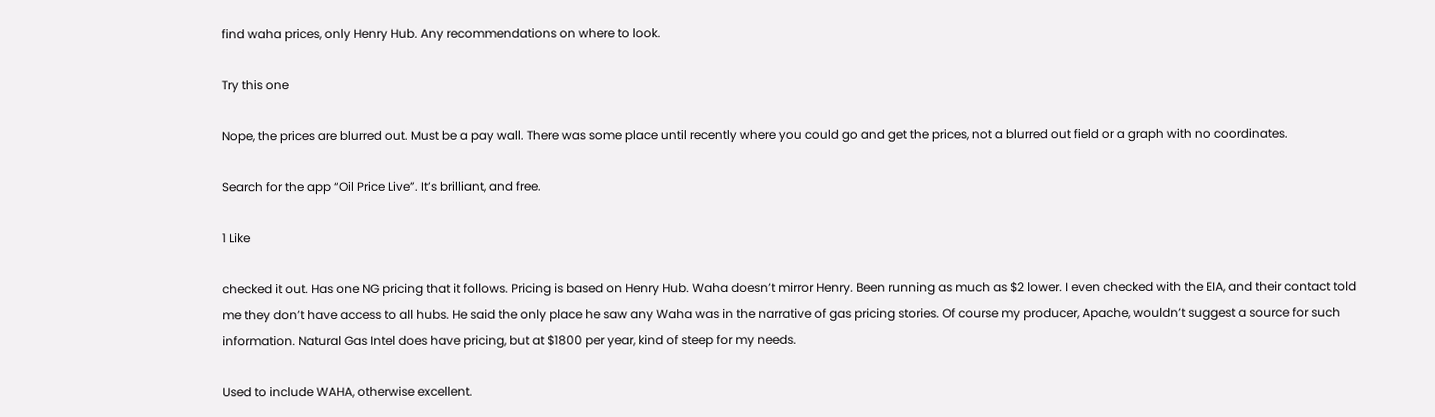find waha prices, only Henry Hub. Any recommendations on where to look.

Try this one

Nope, the prices are blurred out. Must be a pay wall. There was some place until recently where you could go and get the prices, not a blurred out field or a graph with no coordinates.

Search for the app “Oil Price Live”. It’s brilliant, and free.

1 Like

checked it out. Has one NG pricing that it follows. Pricing is based on Henry Hub. Waha doesn’t mirror Henry. Been running as much as $2 lower. I even checked with the EIA, and their contact told me they don’t have access to all hubs. He said the only place he saw any Waha was in the narrative of gas pricing stories. Of course my producer, Apache, wouldn’t suggest a source for such information. Natural Gas Intel does have pricing, but at $1800 per year, kind of steep for my needs.

Used to include WAHA, otherwise excellent.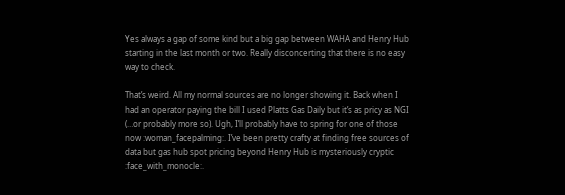Yes always a gap of some kind but a big gap between WAHA and Henry Hub starting in the last month or two. Really disconcerting that there is no easy way to check.

That’s weird. All my normal sources are no longer showing it. Back when I had an operator paying the bill I used Platts Gas Daily but it’s as pricy as NGI (…or probably more so). Ugh, I’ll probably have to spring for one of those now :woman_facepalming:. I’ve been pretty crafty at finding free sources of data but gas hub spot pricing beyond Henry Hub is mysteriously cryptic :face_with_monocle:.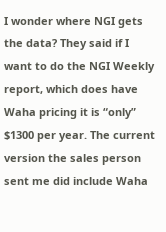I wonder where NGI gets the data? They said if I want to do the NGI Weekly report, which does have Waha pricing it is “only” $1300 per year. The current version the sales person sent me did include Waha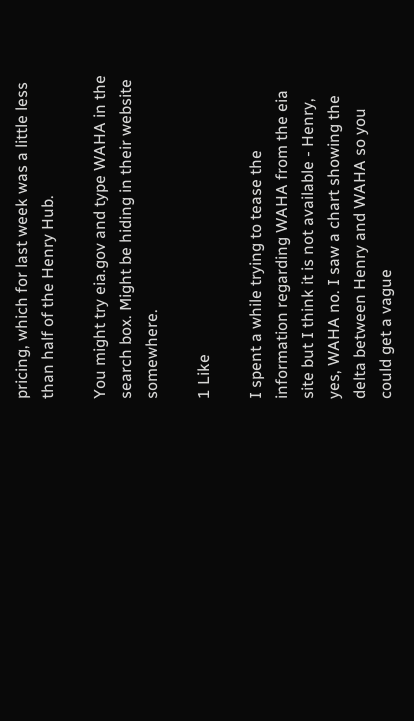pricing, which for last week was a little less than half of the Henry Hub.

You might try eia.gov and type WAHA in the search box. Might be hiding in their website somewhere.

1 Like

I spent a while trying to tease the information regarding WAHA from the eia site but I think it is not available - Henry, yes, WAHA no. I saw a chart showing the delta between Henry and WAHA so you could get a vague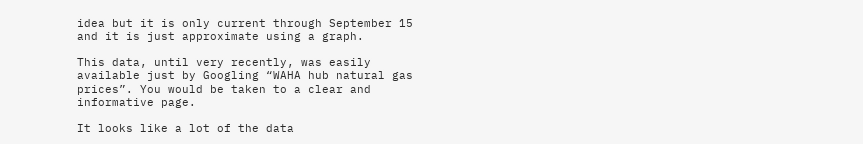idea but it is only current through September 15 and it is just approximate using a graph.

This data, until very recently, was easily available just by Googling “WAHA hub natural gas prices”. You would be taken to a clear and informative page.

It looks like a lot of the data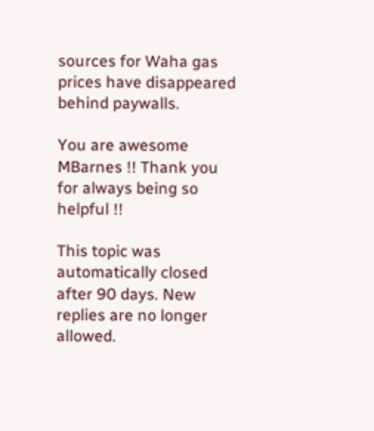sources for Waha gas prices have disappeared behind paywalls.

You are awesome MBarnes !! Thank you for always being so helpful !!

This topic was automatically closed after 90 days. New replies are no longer allowed.